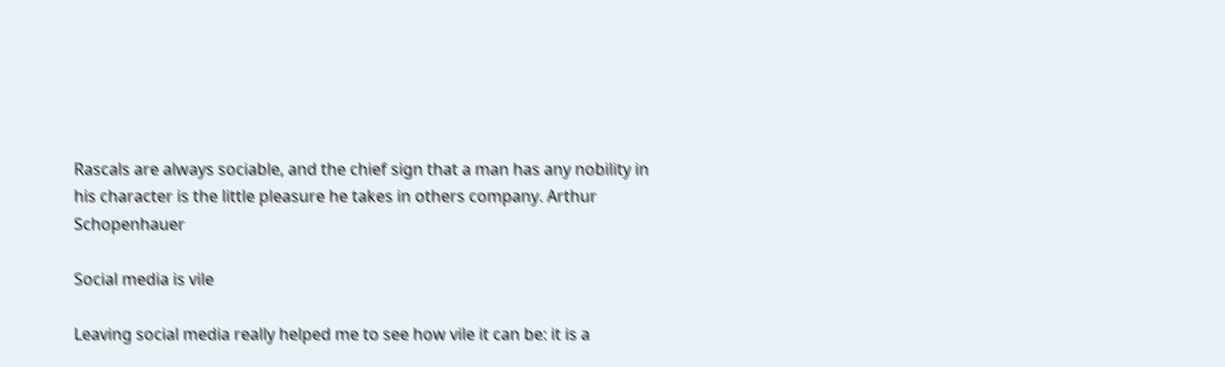Rascals are always sociable, and the chief sign that a man has any nobility in his character is the little pleasure he takes in others company. Arthur Schopenhauer

Social media is vile

Leaving social media really helped me to see how vile it can be: it is a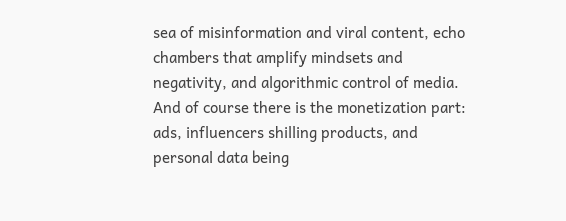sea of misinformation and viral content, echo chambers that amplify mindsets and negativity, and algorithmic control of media. And of course there is the monetization part: ads, influencers shilling products, and personal data being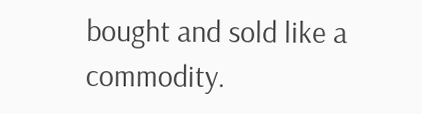bought and sold like a commodity.